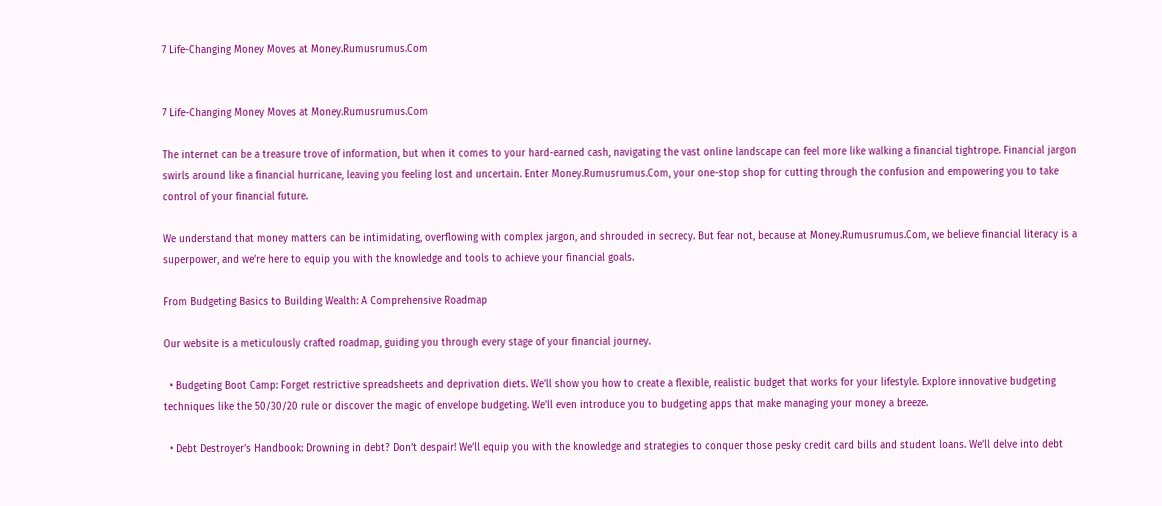7 Life-Changing Money Moves at Money.Rumusrumus.Com


7 Life-Changing Money Moves at Money.Rumusrumus.Com

The internet can be a treasure trove of information, but when it comes to your hard-earned cash, navigating the vast online landscape can feel more like walking a financial tightrope. Financial jargon swirls around like a financial hurricane, leaving you feeling lost and uncertain. Enter Money.Rumusrumus.Com, your one-stop shop for cutting through the confusion and empowering you to take control of your financial future.

We understand that money matters can be intimidating, overflowing with complex jargon, and shrouded in secrecy. But fear not, because at Money.Rumusrumus.Com, we believe financial literacy is a superpower, and we’re here to equip you with the knowledge and tools to achieve your financial goals.

From Budgeting Basics to Building Wealth: A Comprehensive Roadmap

Our website is a meticulously crafted roadmap, guiding you through every stage of your financial journey.

  • Budgeting Boot Camp: Forget restrictive spreadsheets and deprivation diets. We’ll show you how to create a flexible, realistic budget that works for your lifestyle. Explore innovative budgeting techniques like the 50/30/20 rule or discover the magic of envelope budgeting. We’ll even introduce you to budgeting apps that make managing your money a breeze.

  • Debt Destroyer’s Handbook: Drowning in debt? Don’t despair! We’ll equip you with the knowledge and strategies to conquer those pesky credit card bills and student loans. We’ll delve into debt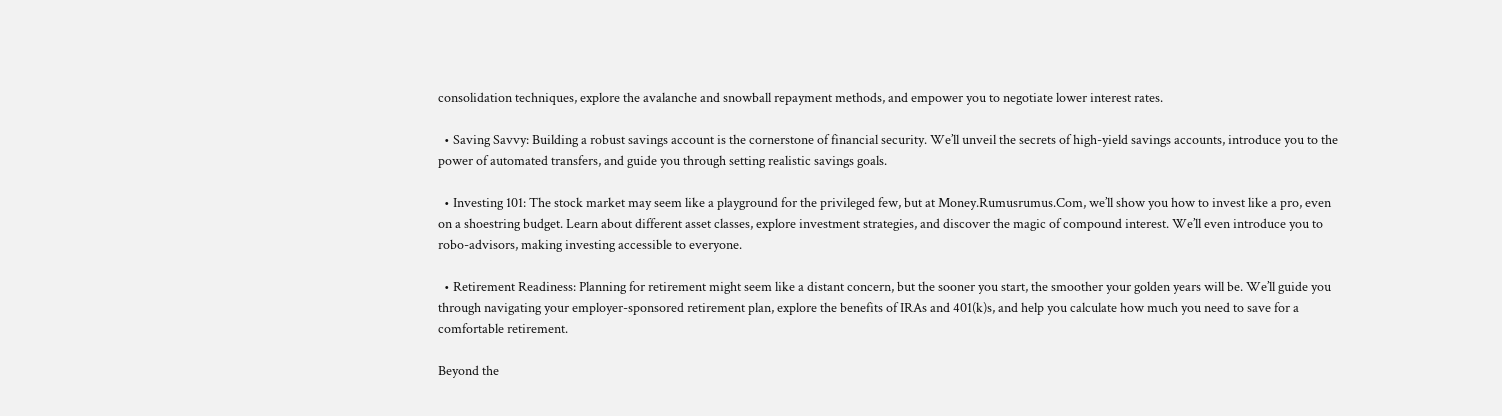consolidation techniques, explore the avalanche and snowball repayment methods, and empower you to negotiate lower interest rates.

  • Saving Savvy: Building a robust savings account is the cornerstone of financial security. We’ll unveil the secrets of high-yield savings accounts, introduce you to the power of automated transfers, and guide you through setting realistic savings goals.

  • Investing 101: The stock market may seem like a playground for the privileged few, but at Money.Rumusrumus.Com, we’ll show you how to invest like a pro, even on a shoestring budget. Learn about different asset classes, explore investment strategies, and discover the magic of compound interest. We’ll even introduce you to robo-advisors, making investing accessible to everyone.

  • Retirement Readiness: Planning for retirement might seem like a distant concern, but the sooner you start, the smoother your golden years will be. We’ll guide you through navigating your employer-sponsored retirement plan, explore the benefits of IRAs and 401(k)s, and help you calculate how much you need to save for a comfortable retirement.

Beyond the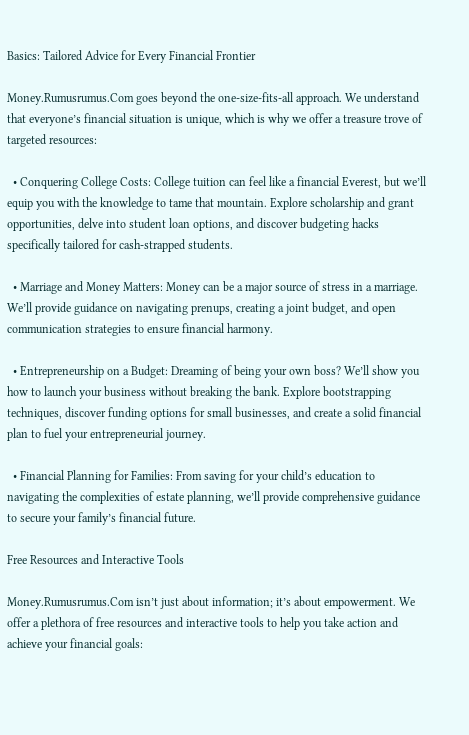Basics: Tailored Advice for Every Financial Frontier

Money.Rumusrumus.Com goes beyond the one-size-fits-all approach. We understand that everyone’s financial situation is unique, which is why we offer a treasure trove of targeted resources:

  • Conquering College Costs: College tuition can feel like a financial Everest, but we’ll equip you with the knowledge to tame that mountain. Explore scholarship and grant opportunities, delve into student loan options, and discover budgeting hacks specifically tailored for cash-strapped students.

  • Marriage and Money Matters: Money can be a major source of stress in a marriage. We’ll provide guidance on navigating prenups, creating a joint budget, and open communication strategies to ensure financial harmony.

  • Entrepreneurship on a Budget: Dreaming of being your own boss? We’ll show you how to launch your business without breaking the bank. Explore bootstrapping techniques, discover funding options for small businesses, and create a solid financial plan to fuel your entrepreneurial journey.

  • Financial Planning for Families: From saving for your child’s education to navigating the complexities of estate planning, we’ll provide comprehensive guidance to secure your family’s financial future.

Free Resources and Interactive Tools

Money.Rumusrumus.Com isn’t just about information; it’s about empowerment. We offer a plethora of free resources and interactive tools to help you take action and achieve your financial goals: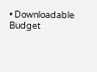• Downloadable Budget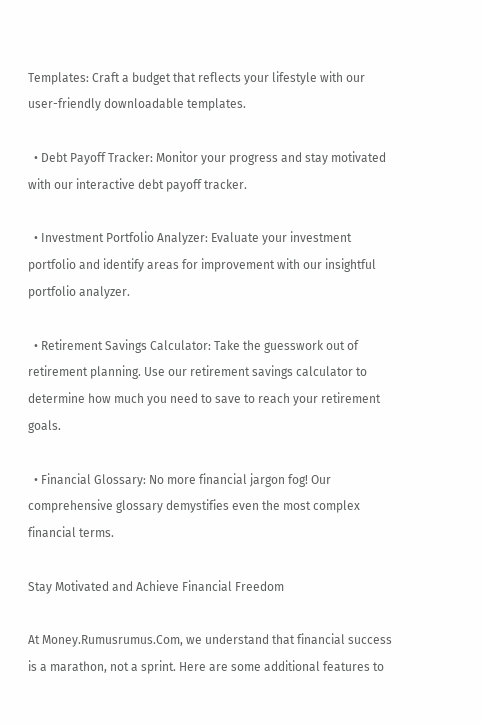Templates: Craft a budget that reflects your lifestyle with our user-friendly downloadable templates.

  • Debt Payoff Tracker: Monitor your progress and stay motivated with our interactive debt payoff tracker.

  • Investment Portfolio Analyzer: Evaluate your investment portfolio and identify areas for improvement with our insightful portfolio analyzer.

  • Retirement Savings Calculator: Take the guesswork out of retirement planning. Use our retirement savings calculator to determine how much you need to save to reach your retirement goals.

  • Financial Glossary: No more financial jargon fog! Our comprehensive glossary demystifies even the most complex financial terms.

Stay Motivated and Achieve Financial Freedom

At Money.Rumusrumus.Com, we understand that financial success is a marathon, not a sprint. Here are some additional features to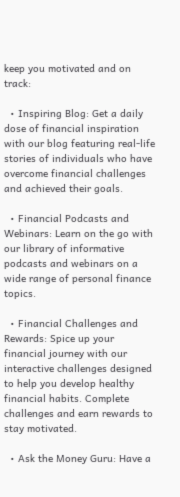keep you motivated and on track:

  • Inspiring Blog: Get a daily dose of financial inspiration with our blog featuring real-life stories of individuals who have overcome financial challenges and achieved their goals.

  • Financial Podcasts and Webinars: Learn on the go with our library of informative podcasts and webinars on a wide range of personal finance topics.

  • Financial Challenges and Rewards: Spice up your financial journey with our interactive challenges designed to help you develop healthy financial habits. Complete challenges and earn rewards to stay motivated.

  • Ask the Money Guru: Have a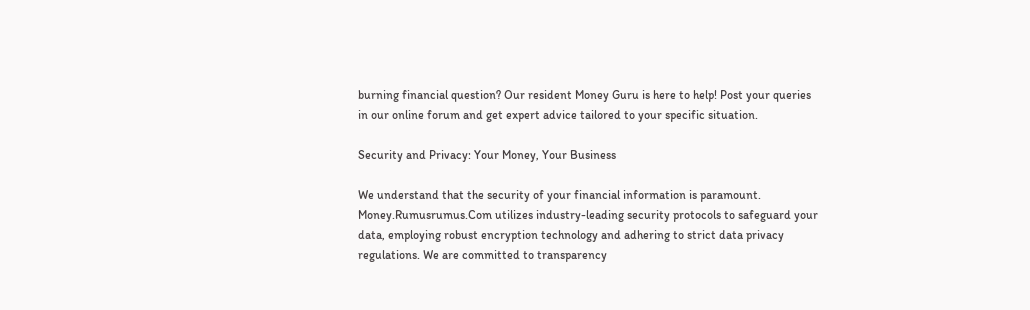burning financial question? Our resident Money Guru is here to help! Post your queries in our online forum and get expert advice tailored to your specific situation.

Security and Privacy: Your Money, Your Business

We understand that the security of your financial information is paramount. Money.Rumusrumus.Com utilizes industry-leading security protocols to safeguard your data, employing robust encryption technology and adhering to strict data privacy regulations. We are committed to transparency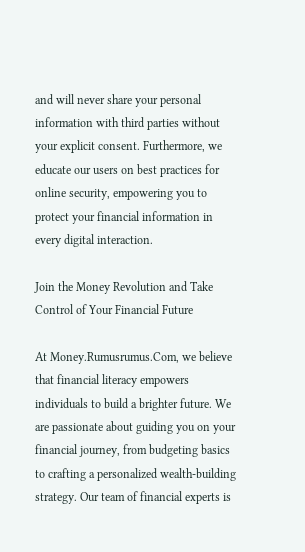and will never share your personal information with third parties without your explicit consent. Furthermore, we educate our users on best practices for online security, empowering you to protect your financial information in every digital interaction.

Join the Money Revolution and Take Control of Your Financial Future

At Money.Rumusrumus.Com, we believe that financial literacy empowers individuals to build a brighter future. We are passionate about guiding you on your financial journey, from budgeting basics to crafting a personalized wealth-building strategy. Our team of financial experts is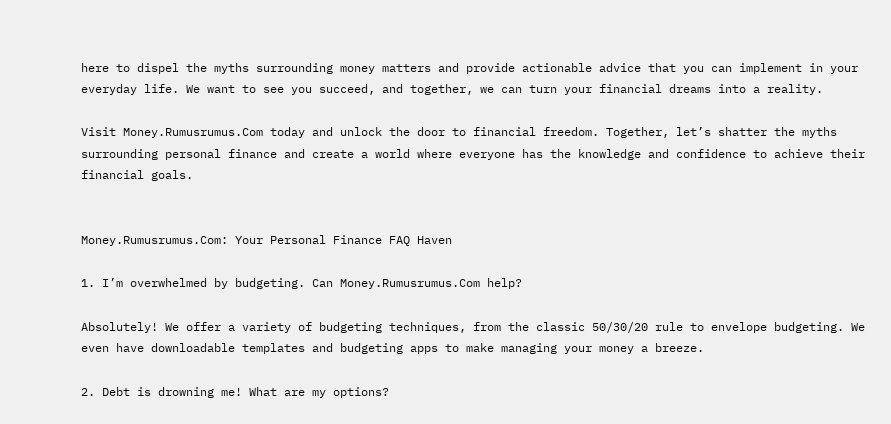here to dispel the myths surrounding money matters and provide actionable advice that you can implement in your everyday life. We want to see you succeed, and together, we can turn your financial dreams into a reality.

Visit Money.Rumusrumus.Com today and unlock the door to financial freedom. Together, let’s shatter the myths surrounding personal finance and create a world where everyone has the knowledge and confidence to achieve their financial goals.


Money.Rumusrumus.Com: Your Personal Finance FAQ Haven

1. I’m overwhelmed by budgeting. Can Money.Rumusrumus.Com help?

Absolutely! We offer a variety of budgeting techniques, from the classic 50/30/20 rule to envelope budgeting. We even have downloadable templates and budgeting apps to make managing your money a breeze.

2. Debt is drowning me! What are my options?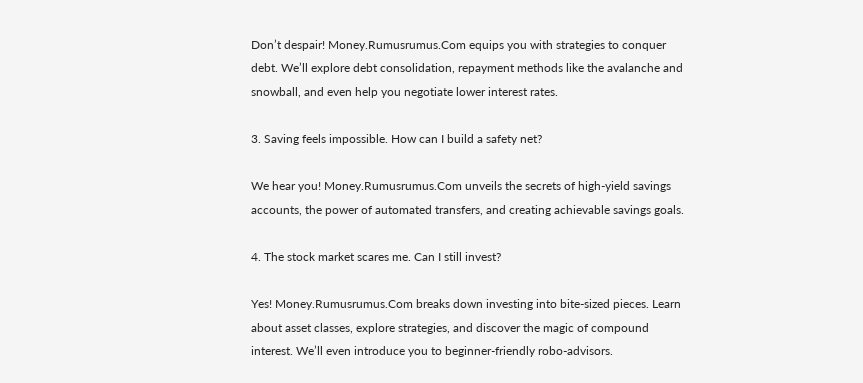Don’t despair! Money.Rumusrumus.Com equips you with strategies to conquer debt. We’ll explore debt consolidation, repayment methods like the avalanche and snowball, and even help you negotiate lower interest rates.

3. Saving feels impossible. How can I build a safety net?

We hear you! Money.Rumusrumus.Com unveils the secrets of high-yield savings accounts, the power of automated transfers, and creating achievable savings goals.

4. The stock market scares me. Can I still invest?

Yes! Money.Rumusrumus.Com breaks down investing into bite-sized pieces. Learn about asset classes, explore strategies, and discover the magic of compound interest. We’ll even introduce you to beginner-friendly robo-advisors.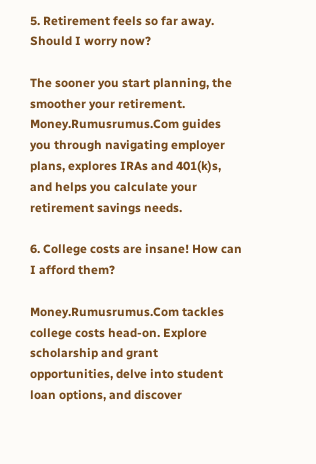5. Retirement feels so far away. Should I worry now?

The sooner you start planning, the smoother your retirement. Money.Rumusrumus.Com guides you through navigating employer plans, explores IRAs and 401(k)s, and helps you calculate your retirement savings needs.

6. College costs are insane! How can I afford them?

Money.Rumusrumus.Com tackles college costs head-on. Explore scholarship and grant opportunities, delve into student loan options, and discover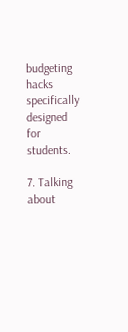budgeting hacks specifically designed for students.

7. Talking about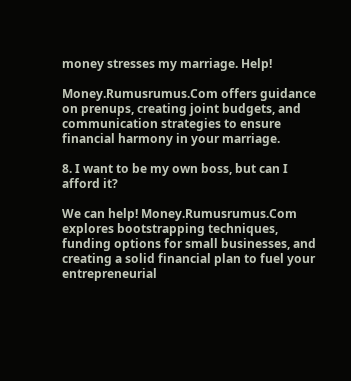money stresses my marriage. Help!

Money.Rumusrumus.Com offers guidance on prenups, creating joint budgets, and communication strategies to ensure financial harmony in your marriage.

8. I want to be my own boss, but can I afford it?

We can help! Money.Rumusrumus.Com explores bootstrapping techniques, funding options for small businesses, and creating a solid financial plan to fuel your entrepreneurial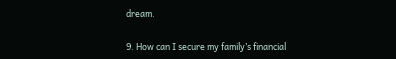dream.

9. How can I secure my family’s financial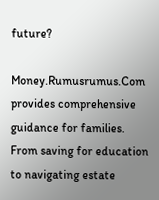future?

Money.Rumusrumus.Com provides comprehensive guidance for families. From saving for education to navigating estate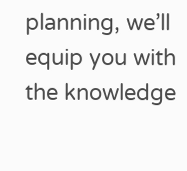planning, we’ll equip you with the knowledge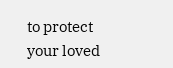to protect your loved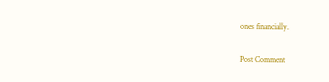ones financially.

Post Comment